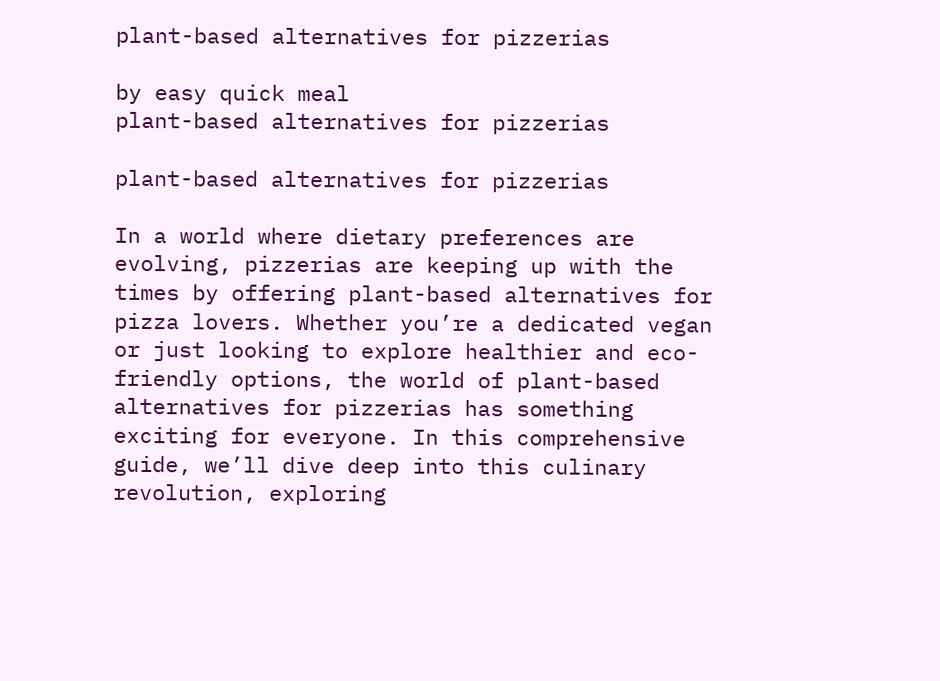plant-based alternatives for pizzerias

by easy quick meal
plant-based alternatives for pizzerias

plant-based alternatives for pizzerias

In a world where dietary preferences are evolving, pizzerias are keeping up with the times by offering plant-based alternatives for pizza lovers. Whether you’re a dedicated vegan or just looking to explore healthier and eco-friendly options, the world of plant-based alternatives for pizzerias has something exciting for everyone. In this comprehensive guide, we’ll dive deep into this culinary revolution, exploring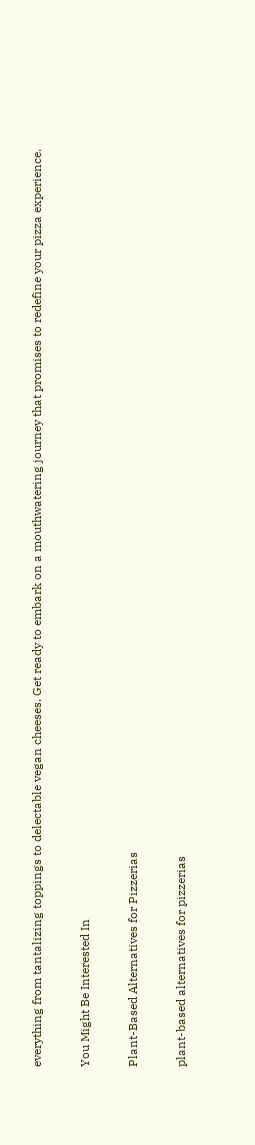everything from tantalizing toppings to delectable vegan cheeses. Get ready to embark on a mouthwatering journey that promises to redefine your pizza experience.

You Might Be Interested In

Plant-Based Alternatives for Pizzerias

plant-based alternatives for pizzerias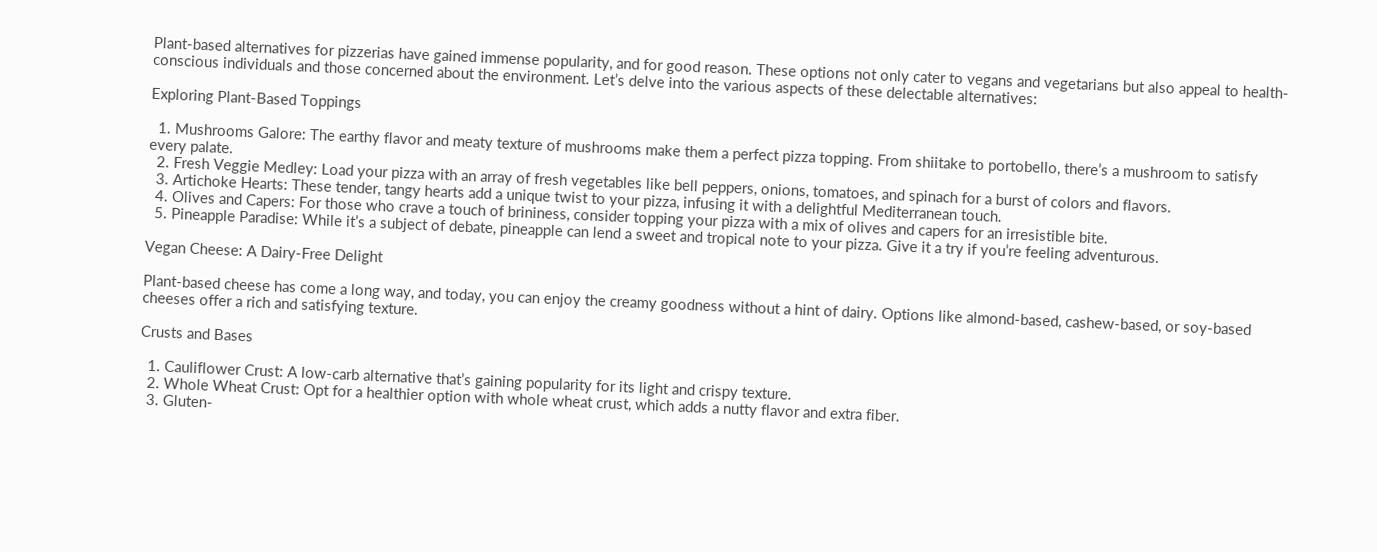Plant-based alternatives for pizzerias have gained immense popularity, and for good reason. These options not only cater to vegans and vegetarians but also appeal to health-conscious individuals and those concerned about the environment. Let’s delve into the various aspects of these delectable alternatives:

Exploring Plant-Based Toppings

  1. Mushrooms Galore: The earthy flavor and meaty texture of mushrooms make them a perfect pizza topping. From shiitake to portobello, there’s a mushroom to satisfy every palate.
  2. Fresh Veggie Medley: Load your pizza with an array of fresh vegetables like bell peppers, onions, tomatoes, and spinach for a burst of colors and flavors.
  3. Artichoke Hearts: These tender, tangy hearts add a unique twist to your pizza, infusing it with a delightful Mediterranean touch.
  4. Olives and Capers: For those who crave a touch of brininess, consider topping your pizza with a mix of olives and capers for an irresistible bite.
  5. Pineapple Paradise: While it’s a subject of debate, pineapple can lend a sweet and tropical note to your pizza. Give it a try if you’re feeling adventurous.

Vegan Cheese: A Dairy-Free Delight

Plant-based cheese has come a long way, and today, you can enjoy the creamy goodness without a hint of dairy. Options like almond-based, cashew-based, or soy-based cheeses offer a rich and satisfying texture.

Crusts and Bases

  1. Cauliflower Crust: A low-carb alternative that’s gaining popularity for its light and crispy texture.
  2. Whole Wheat Crust: Opt for a healthier option with whole wheat crust, which adds a nutty flavor and extra fiber.
  3. Gluten-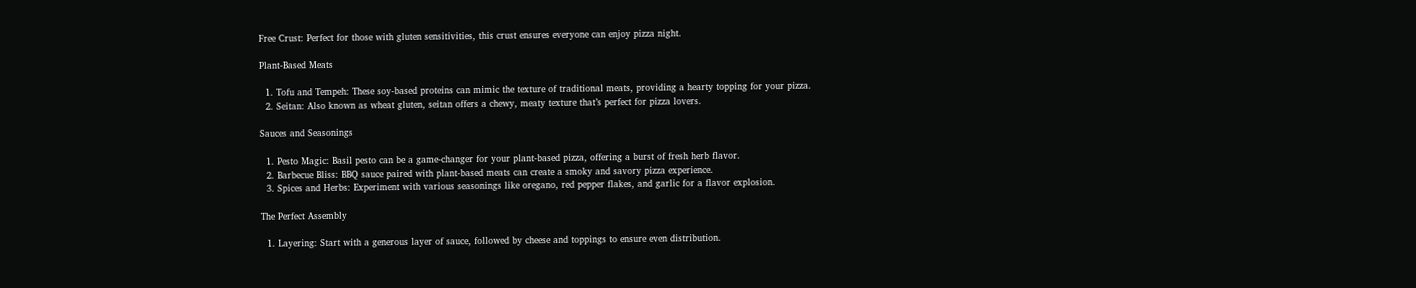Free Crust: Perfect for those with gluten sensitivities, this crust ensures everyone can enjoy pizza night.

Plant-Based Meats

  1. Tofu and Tempeh: These soy-based proteins can mimic the texture of traditional meats, providing a hearty topping for your pizza.
  2. Seitan: Also known as wheat gluten, seitan offers a chewy, meaty texture that’s perfect for pizza lovers.

Sauces and Seasonings

  1. Pesto Magic: Basil pesto can be a game-changer for your plant-based pizza, offering a burst of fresh herb flavor.
  2. Barbecue Bliss: BBQ sauce paired with plant-based meats can create a smoky and savory pizza experience.
  3. Spices and Herbs: Experiment with various seasonings like oregano, red pepper flakes, and garlic for a flavor explosion.

The Perfect Assembly

  1. Layering: Start with a generous layer of sauce, followed by cheese and toppings to ensure even distribution.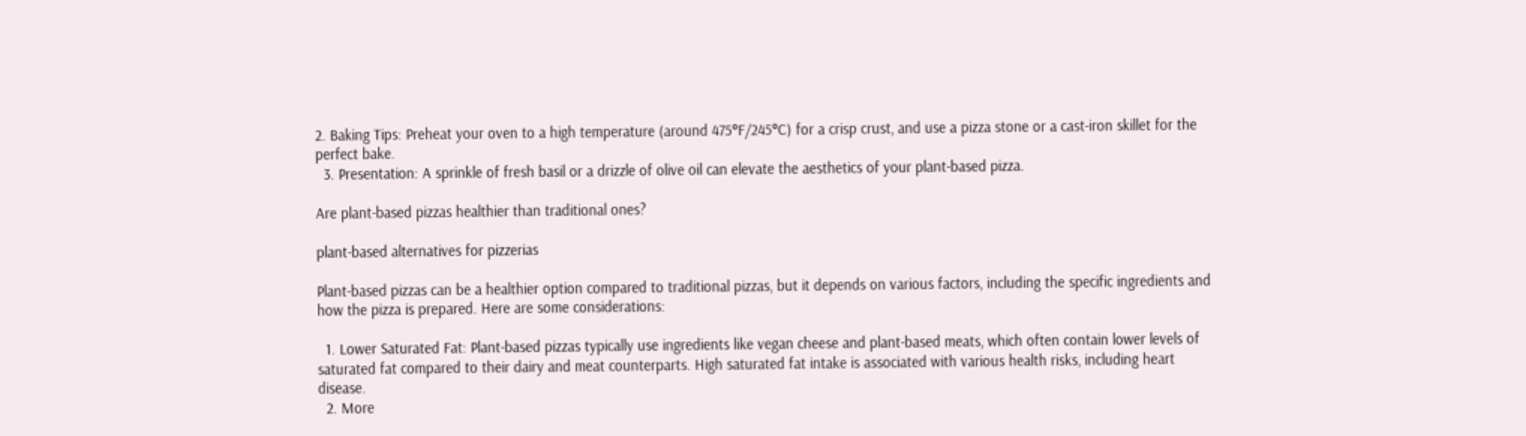2. Baking Tips: Preheat your oven to a high temperature (around 475°F/245°C) for a crisp crust, and use a pizza stone or a cast-iron skillet for the perfect bake.
  3. Presentation: A sprinkle of fresh basil or a drizzle of olive oil can elevate the aesthetics of your plant-based pizza.

Are plant-based pizzas healthier than traditional ones?

plant-based alternatives for pizzerias

Plant-based pizzas can be a healthier option compared to traditional pizzas, but it depends on various factors, including the specific ingredients and how the pizza is prepared. Here are some considerations:

  1. Lower Saturated Fat: Plant-based pizzas typically use ingredients like vegan cheese and plant-based meats, which often contain lower levels of saturated fat compared to their dairy and meat counterparts. High saturated fat intake is associated with various health risks, including heart disease.
  2. More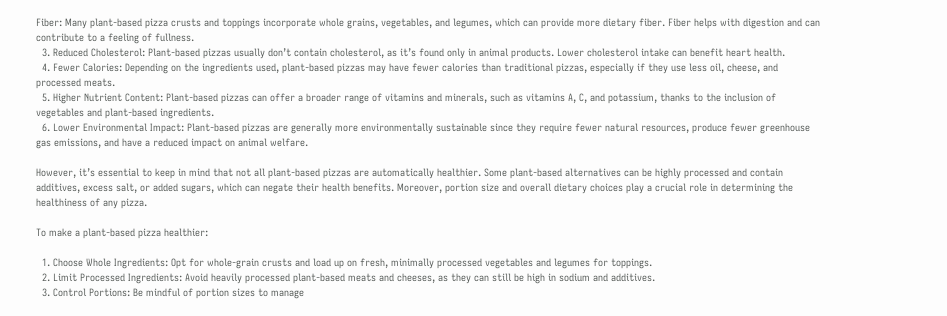Fiber: Many plant-based pizza crusts and toppings incorporate whole grains, vegetables, and legumes, which can provide more dietary fiber. Fiber helps with digestion and can contribute to a feeling of fullness.
  3. Reduced Cholesterol: Plant-based pizzas usually don’t contain cholesterol, as it’s found only in animal products. Lower cholesterol intake can benefit heart health.
  4. Fewer Calories: Depending on the ingredients used, plant-based pizzas may have fewer calories than traditional pizzas, especially if they use less oil, cheese, and processed meats.
  5. Higher Nutrient Content: Plant-based pizzas can offer a broader range of vitamins and minerals, such as vitamins A, C, and potassium, thanks to the inclusion of vegetables and plant-based ingredients.
  6. Lower Environmental Impact: Plant-based pizzas are generally more environmentally sustainable since they require fewer natural resources, produce fewer greenhouse gas emissions, and have a reduced impact on animal welfare.

However, it’s essential to keep in mind that not all plant-based pizzas are automatically healthier. Some plant-based alternatives can be highly processed and contain additives, excess salt, or added sugars, which can negate their health benefits. Moreover, portion size and overall dietary choices play a crucial role in determining the healthiness of any pizza.

To make a plant-based pizza healthier:

  1. Choose Whole Ingredients: Opt for whole-grain crusts and load up on fresh, minimally processed vegetables and legumes for toppings.
  2. Limit Processed Ingredients: Avoid heavily processed plant-based meats and cheeses, as they can still be high in sodium and additives.
  3. Control Portions: Be mindful of portion sizes to manage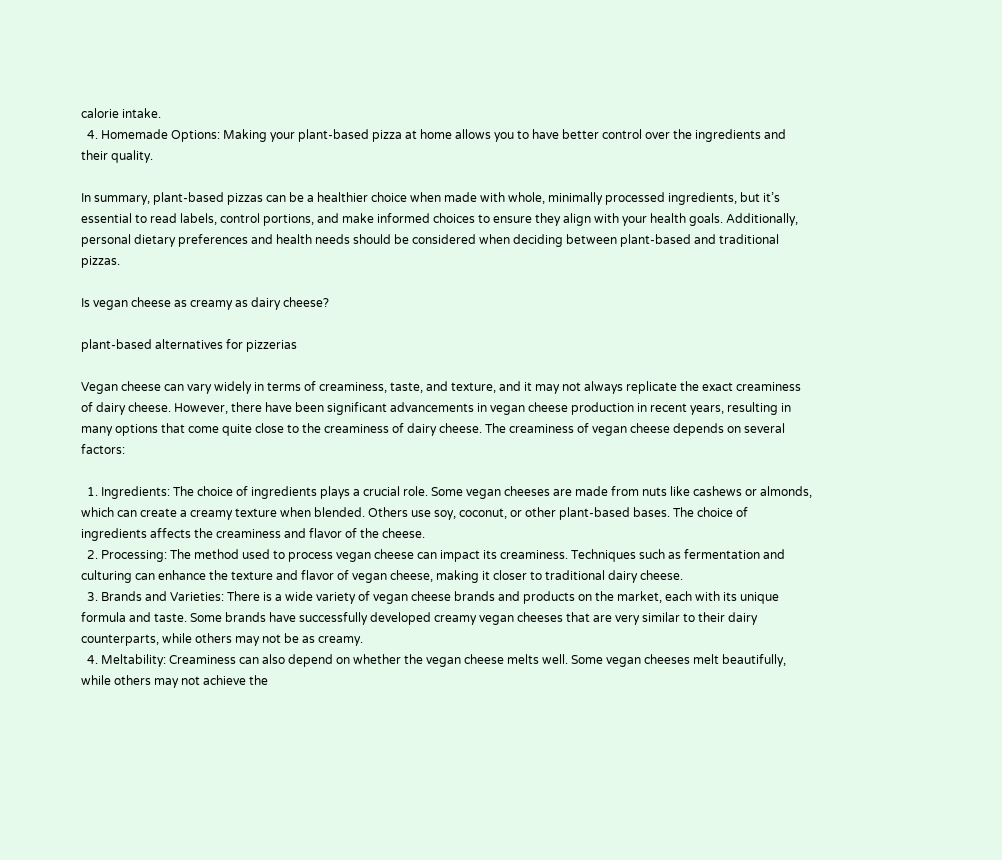calorie intake.
  4. Homemade Options: Making your plant-based pizza at home allows you to have better control over the ingredients and their quality.

In summary, plant-based pizzas can be a healthier choice when made with whole, minimally processed ingredients, but it’s essential to read labels, control portions, and make informed choices to ensure they align with your health goals. Additionally, personal dietary preferences and health needs should be considered when deciding between plant-based and traditional pizzas.

Is vegan cheese as creamy as dairy cheese?

plant-based alternatives for pizzerias

Vegan cheese can vary widely in terms of creaminess, taste, and texture, and it may not always replicate the exact creaminess of dairy cheese. However, there have been significant advancements in vegan cheese production in recent years, resulting in many options that come quite close to the creaminess of dairy cheese. The creaminess of vegan cheese depends on several factors:

  1. Ingredients: The choice of ingredients plays a crucial role. Some vegan cheeses are made from nuts like cashews or almonds, which can create a creamy texture when blended. Others use soy, coconut, or other plant-based bases. The choice of ingredients affects the creaminess and flavor of the cheese.
  2. Processing: The method used to process vegan cheese can impact its creaminess. Techniques such as fermentation and culturing can enhance the texture and flavor of vegan cheese, making it closer to traditional dairy cheese.
  3. Brands and Varieties: There is a wide variety of vegan cheese brands and products on the market, each with its unique formula and taste. Some brands have successfully developed creamy vegan cheeses that are very similar to their dairy counterparts, while others may not be as creamy.
  4. Meltability: Creaminess can also depend on whether the vegan cheese melts well. Some vegan cheeses melt beautifully, while others may not achieve the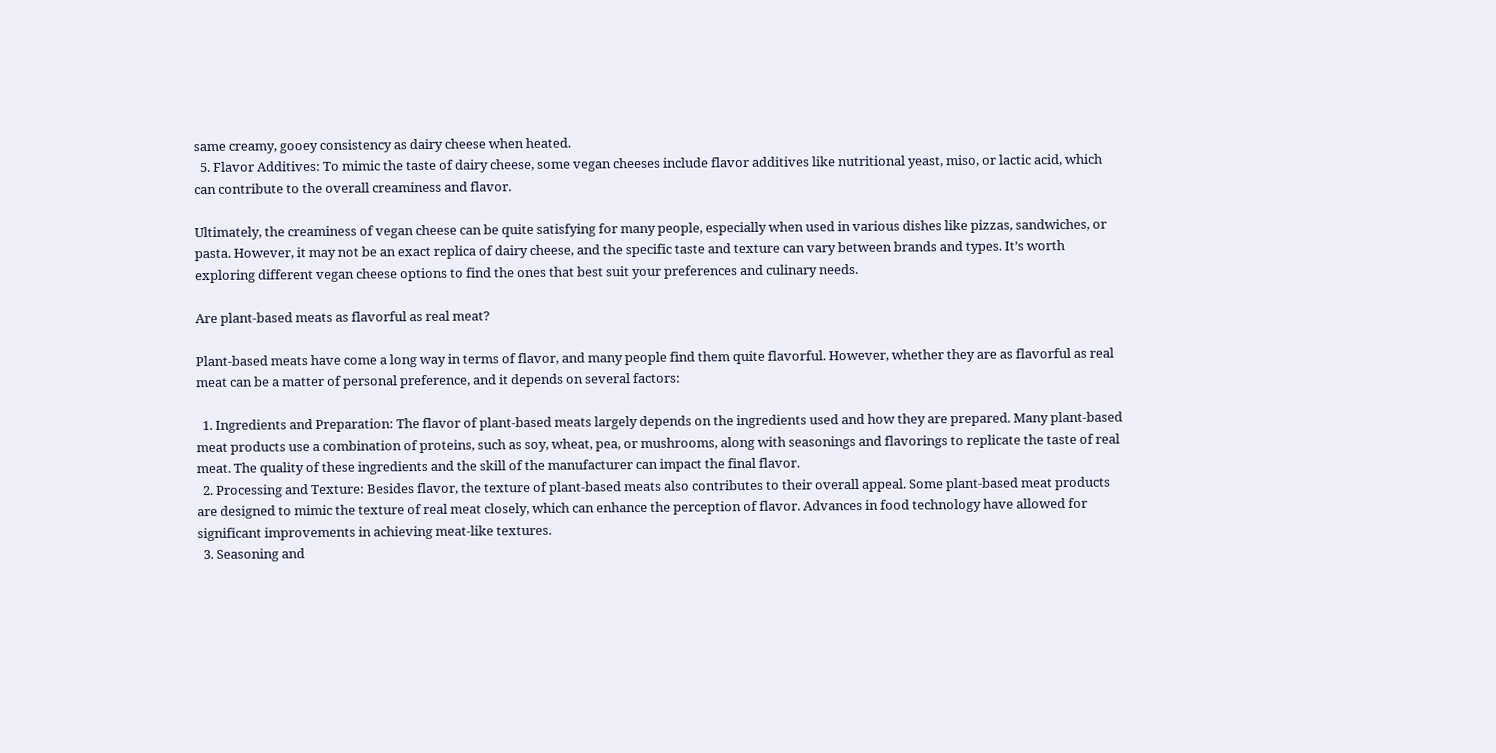same creamy, gooey consistency as dairy cheese when heated.
  5. Flavor Additives: To mimic the taste of dairy cheese, some vegan cheeses include flavor additives like nutritional yeast, miso, or lactic acid, which can contribute to the overall creaminess and flavor.

Ultimately, the creaminess of vegan cheese can be quite satisfying for many people, especially when used in various dishes like pizzas, sandwiches, or pasta. However, it may not be an exact replica of dairy cheese, and the specific taste and texture can vary between brands and types. It’s worth exploring different vegan cheese options to find the ones that best suit your preferences and culinary needs.

Are plant-based meats as flavorful as real meat?

Plant-based meats have come a long way in terms of flavor, and many people find them quite flavorful. However, whether they are as flavorful as real meat can be a matter of personal preference, and it depends on several factors:

  1. Ingredients and Preparation: The flavor of plant-based meats largely depends on the ingredients used and how they are prepared. Many plant-based meat products use a combination of proteins, such as soy, wheat, pea, or mushrooms, along with seasonings and flavorings to replicate the taste of real meat. The quality of these ingredients and the skill of the manufacturer can impact the final flavor.
  2. Processing and Texture: Besides flavor, the texture of plant-based meats also contributes to their overall appeal. Some plant-based meat products are designed to mimic the texture of real meat closely, which can enhance the perception of flavor. Advances in food technology have allowed for significant improvements in achieving meat-like textures.
  3. Seasoning and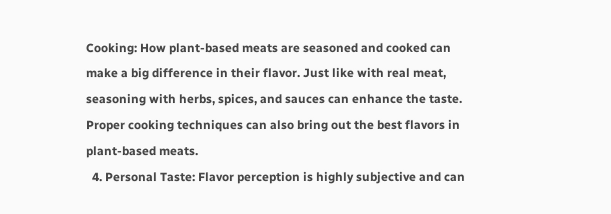Cooking: How plant-based meats are seasoned and cooked can make a big difference in their flavor. Just like with real meat, seasoning with herbs, spices, and sauces can enhance the taste. Proper cooking techniques can also bring out the best flavors in plant-based meats.
  4. Personal Taste: Flavor perception is highly subjective and can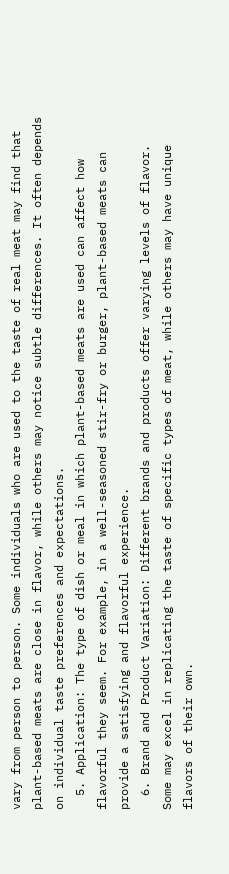vary from person to person. Some individuals who are used to the taste of real meat may find that plant-based meats are close in flavor, while others may notice subtle differences. It often depends on individual taste preferences and expectations.
  5. Application: The type of dish or meal in which plant-based meats are used can affect how flavorful they seem. For example, in a well-seasoned stir-fry or burger, plant-based meats can provide a satisfying and flavorful experience.
  6. Brand and Product Variation: Different brands and products offer varying levels of flavor. Some may excel in replicating the taste of specific types of meat, while others may have unique flavors of their own.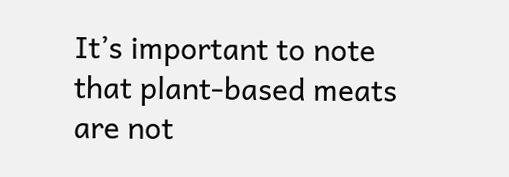It’s important to note that plant-based meats are not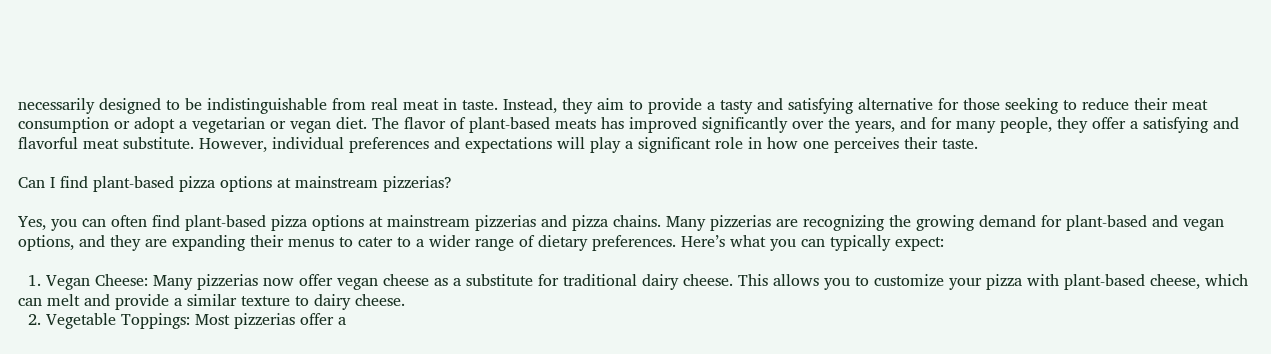necessarily designed to be indistinguishable from real meat in taste. Instead, they aim to provide a tasty and satisfying alternative for those seeking to reduce their meat consumption or adopt a vegetarian or vegan diet. The flavor of plant-based meats has improved significantly over the years, and for many people, they offer a satisfying and flavorful meat substitute. However, individual preferences and expectations will play a significant role in how one perceives their taste.

Can I find plant-based pizza options at mainstream pizzerias?

Yes, you can often find plant-based pizza options at mainstream pizzerias and pizza chains. Many pizzerias are recognizing the growing demand for plant-based and vegan options, and they are expanding their menus to cater to a wider range of dietary preferences. Here’s what you can typically expect:

  1. Vegan Cheese: Many pizzerias now offer vegan cheese as a substitute for traditional dairy cheese. This allows you to customize your pizza with plant-based cheese, which can melt and provide a similar texture to dairy cheese.
  2. Vegetable Toppings: Most pizzerias offer a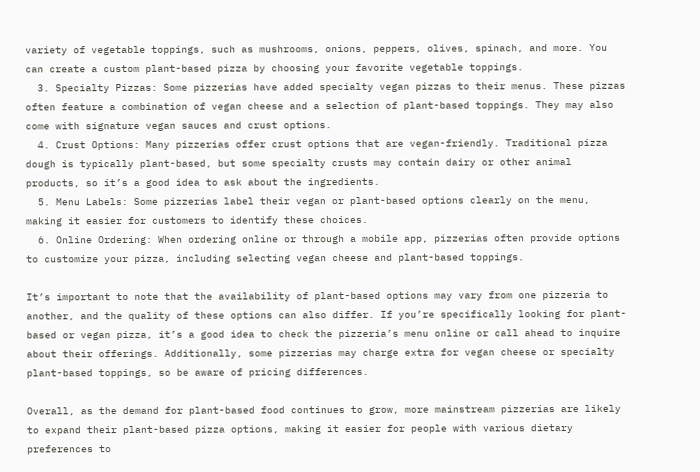variety of vegetable toppings, such as mushrooms, onions, peppers, olives, spinach, and more. You can create a custom plant-based pizza by choosing your favorite vegetable toppings.
  3. Specialty Pizzas: Some pizzerias have added specialty vegan pizzas to their menus. These pizzas often feature a combination of vegan cheese and a selection of plant-based toppings. They may also come with signature vegan sauces and crust options.
  4. Crust Options: Many pizzerias offer crust options that are vegan-friendly. Traditional pizza dough is typically plant-based, but some specialty crusts may contain dairy or other animal products, so it’s a good idea to ask about the ingredients.
  5. Menu Labels: Some pizzerias label their vegan or plant-based options clearly on the menu, making it easier for customers to identify these choices.
  6. Online Ordering: When ordering online or through a mobile app, pizzerias often provide options to customize your pizza, including selecting vegan cheese and plant-based toppings.

It’s important to note that the availability of plant-based options may vary from one pizzeria to another, and the quality of these options can also differ. If you’re specifically looking for plant-based or vegan pizza, it’s a good idea to check the pizzeria’s menu online or call ahead to inquire about their offerings. Additionally, some pizzerias may charge extra for vegan cheese or specialty plant-based toppings, so be aware of pricing differences.

Overall, as the demand for plant-based food continues to grow, more mainstream pizzerias are likely to expand their plant-based pizza options, making it easier for people with various dietary preferences to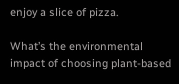enjoy a slice of pizza.

What’s the environmental impact of choosing plant-based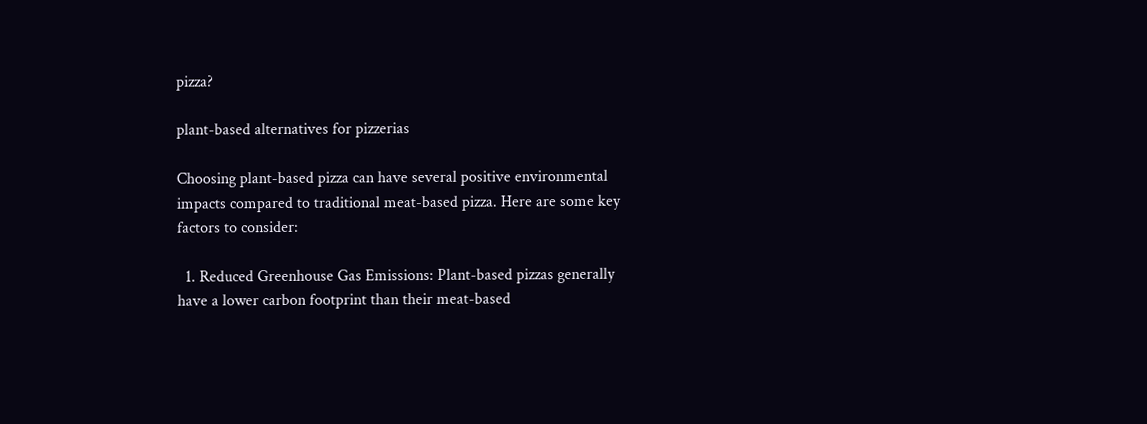pizza?

plant-based alternatives for pizzerias

Choosing plant-based pizza can have several positive environmental impacts compared to traditional meat-based pizza. Here are some key factors to consider:

  1. Reduced Greenhouse Gas Emissions: Plant-based pizzas generally have a lower carbon footprint than their meat-based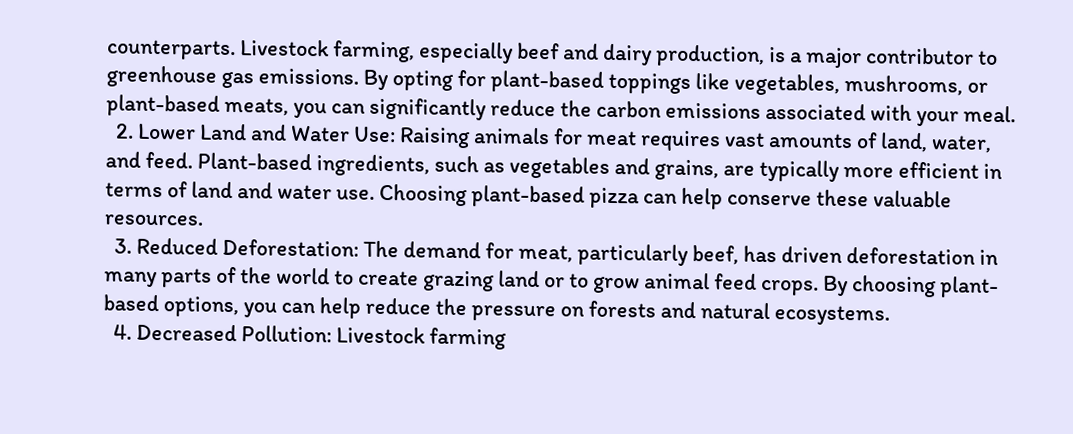counterparts. Livestock farming, especially beef and dairy production, is a major contributor to greenhouse gas emissions. By opting for plant-based toppings like vegetables, mushrooms, or plant-based meats, you can significantly reduce the carbon emissions associated with your meal.
  2. Lower Land and Water Use: Raising animals for meat requires vast amounts of land, water, and feed. Plant-based ingredients, such as vegetables and grains, are typically more efficient in terms of land and water use. Choosing plant-based pizza can help conserve these valuable resources.
  3. Reduced Deforestation: The demand for meat, particularly beef, has driven deforestation in many parts of the world to create grazing land or to grow animal feed crops. By choosing plant-based options, you can help reduce the pressure on forests and natural ecosystems.
  4. Decreased Pollution: Livestock farming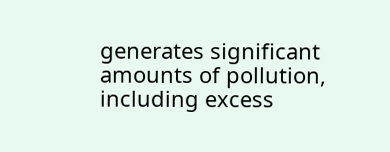generates significant amounts of pollution, including excess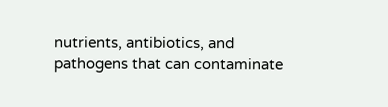nutrients, antibiotics, and pathogens that can contaminate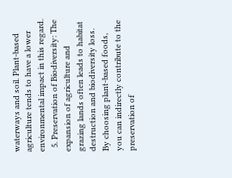waterways and soil. Plant-based agriculture tends to have a lower environmental impact in this regard.
  5. Preservation of Biodiversity: The expansion of agriculture and grazing lands often leads to habitat destruction and biodiversity loss. By choosing plant-based foods, you can indirectly contribute to the preservation of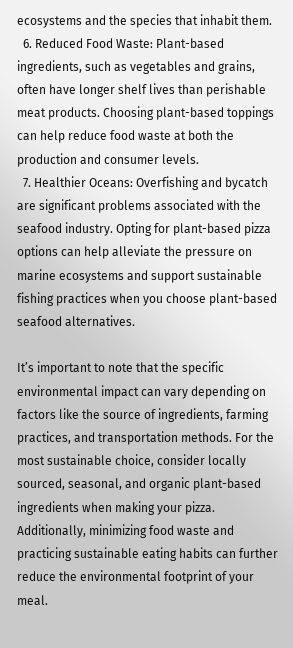ecosystems and the species that inhabit them.
  6. Reduced Food Waste: Plant-based ingredients, such as vegetables and grains, often have longer shelf lives than perishable meat products. Choosing plant-based toppings can help reduce food waste at both the production and consumer levels.
  7. Healthier Oceans: Overfishing and bycatch are significant problems associated with the seafood industry. Opting for plant-based pizza options can help alleviate the pressure on marine ecosystems and support sustainable fishing practices when you choose plant-based seafood alternatives.

It’s important to note that the specific environmental impact can vary depending on factors like the source of ingredients, farming practices, and transportation methods. For the most sustainable choice, consider locally sourced, seasonal, and organic plant-based ingredients when making your pizza. Additionally, minimizing food waste and practicing sustainable eating habits can further reduce the environmental footprint of your meal.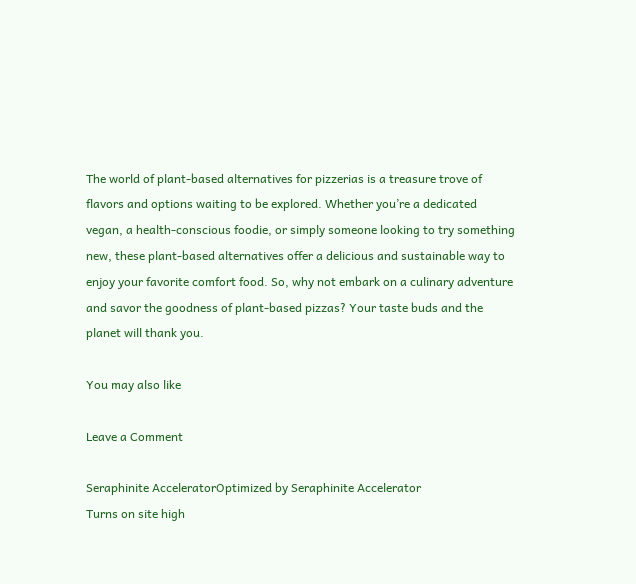The world of plant-based alternatives for pizzerias is a treasure trove of flavors and options waiting to be explored. Whether you’re a dedicated vegan, a health-conscious foodie, or simply someone looking to try something new, these plant-based alternatives offer a delicious and sustainable way to enjoy your favorite comfort food. So, why not embark on a culinary adventure and savor the goodness of plant-based pizzas? Your taste buds and the planet will thank you.

You may also like

Leave a Comment

Seraphinite AcceleratorOptimized by Seraphinite Accelerator
Turns on site high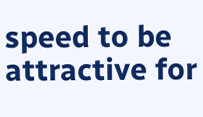speed to be attractive for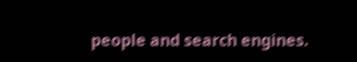people and search engines.